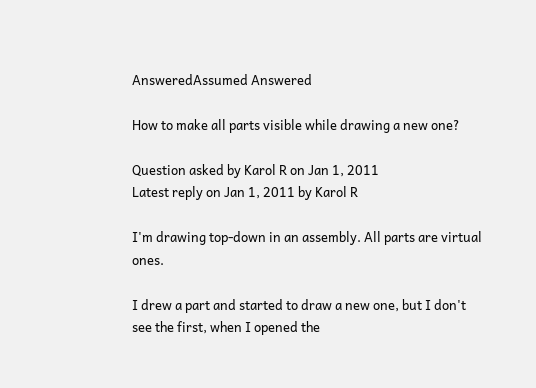AnsweredAssumed Answered

How to make all parts visible while drawing a new one?

Question asked by Karol R on Jan 1, 2011
Latest reply on Jan 1, 2011 by Karol R

I'm drawing top-down in an assembly. All parts are virtual ones.

I drew a part and started to draw a new one, but I don't see the first, when I opened the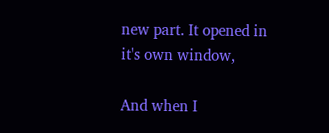new part. It opened in it's own window,

And when I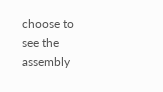choose to see the assembly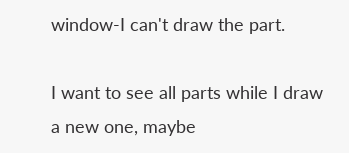window-I can't draw the part.

I want to see all parts while I draw a new one, maybe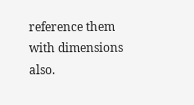reference them with dimensions also.